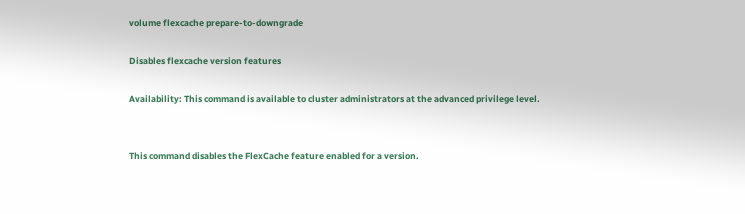volume flexcache prepare-to-downgrade

Disables flexcache version features

Availability: This command is available to cluster administrators at the advanced privilege level.


This command disables the FlexCache feature enabled for a version.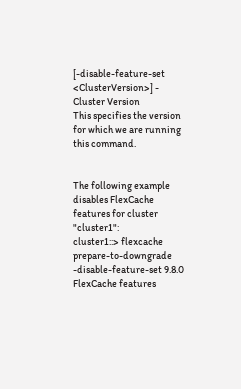[-disable-feature-set <ClusterVersion>] - Cluster Version
This specifies the version for which we are running this command.


The following example disables FlexCache features for cluster "cluster1":
cluster1::> flexcache prepare-to-downgrade -disable-feature-set 9.8.0
FlexCache features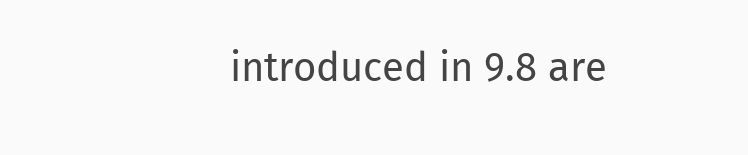introduced in 9.8 are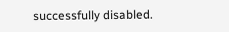successfully disabled.